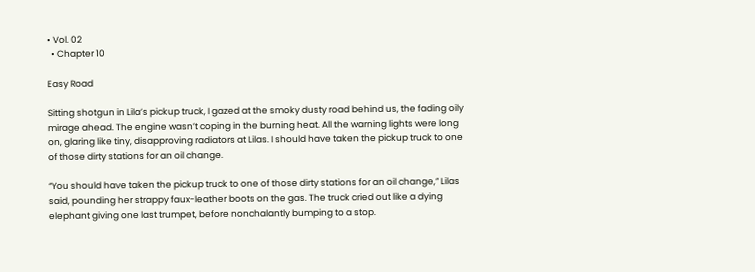• Vol. 02
  • Chapter 10

Easy Road

Sitting shotgun in Lila’s pickup truck, I gazed at the smoky dusty road behind us, the fading oily mirage ahead. The engine wasn’t coping in the burning heat. All the warning lights were long on, glaring like tiny, disapproving radiators at Lilas. I should have taken the pickup truck to one of those dirty stations for an oil change.

“You should have taken the pickup truck to one of those dirty stations for an oil change,” Lilas said, pounding her strappy faux-leather boots on the gas. The truck cried out like a dying elephant giving one last trumpet, before nonchalantly bumping to a stop.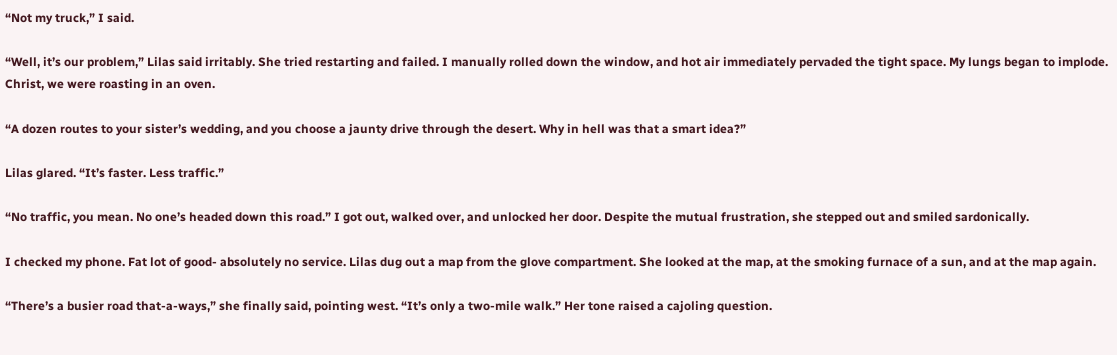“Not my truck,” I said.

“Well, it’s our problem,” Lilas said irritably. She tried restarting and failed. I manually rolled down the window, and hot air immediately pervaded the tight space. My lungs began to implode. Christ, we were roasting in an oven.

“A dozen routes to your sister’s wedding, and you choose a jaunty drive through the desert. Why in hell was that a smart idea?”

Lilas glared. “It’s faster. Less traffic.”

“No traffic, you mean. No one’s headed down this road.” I got out, walked over, and unlocked her door. Despite the mutual frustration, she stepped out and smiled sardonically.

I checked my phone. Fat lot of good- absolutely no service. Lilas dug out a map from the glove compartment. She looked at the map, at the smoking furnace of a sun, and at the map again.

“There’s a busier road that-a-ways,” she finally said, pointing west. “It’s only a two-mile walk.” Her tone raised a cajoling question.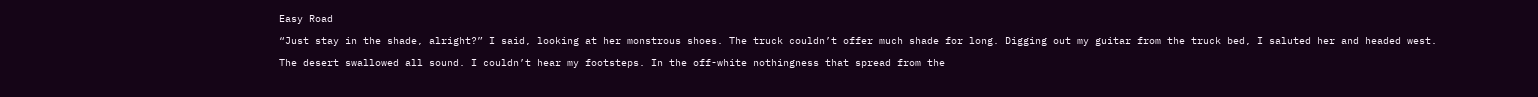Easy Road

“Just stay in the shade, alright?” I said, looking at her monstrous shoes. The truck couldn’t offer much shade for long. Digging out my guitar from the truck bed, I saluted her and headed west.

The desert swallowed all sound. I couldn’t hear my footsteps. In the off-white nothingness that spread from the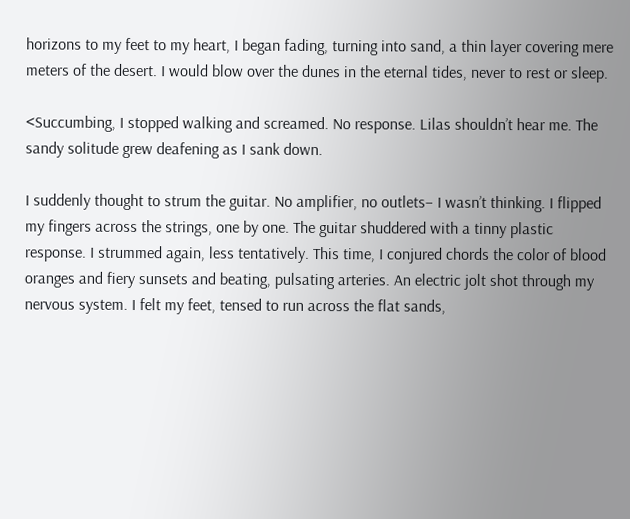horizons to my feet to my heart, I began fading, turning into sand, a thin layer covering mere meters of the desert. I would blow over the dunes in the eternal tides, never to rest or sleep.

<Succumbing, I stopped walking and screamed. No response. Lilas shouldn’t hear me. The sandy solitude grew deafening as I sank down.

I suddenly thought to strum the guitar. No amplifier, no outlets– I wasn’t thinking. I flipped my fingers across the strings, one by one. The guitar shuddered with a tinny plastic response. I strummed again, less tentatively. This time, I conjured chords the color of blood oranges and fiery sunsets and beating, pulsating arteries. An electric jolt shot through my nervous system. I felt my feet, tensed to run across the flat sands,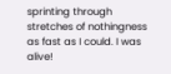sprinting through stretches of nothingness as fast as I could. I was alive!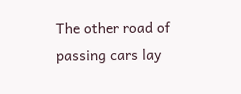The other road of passing cars lay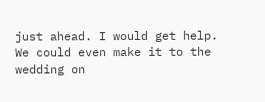just ahead. I would get help. We could even make it to the wedding on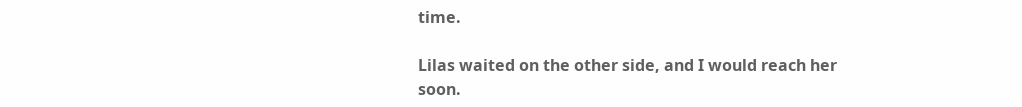time.

Lilas waited on the other side, and I would reach her soon.